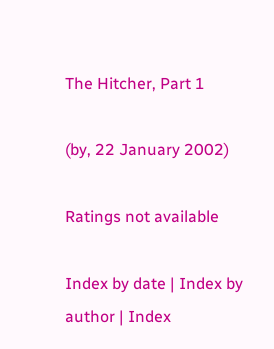The Hitcher, Part 1

(by, 22 January 2002)

Ratings not available

Index by date | Index by author | Index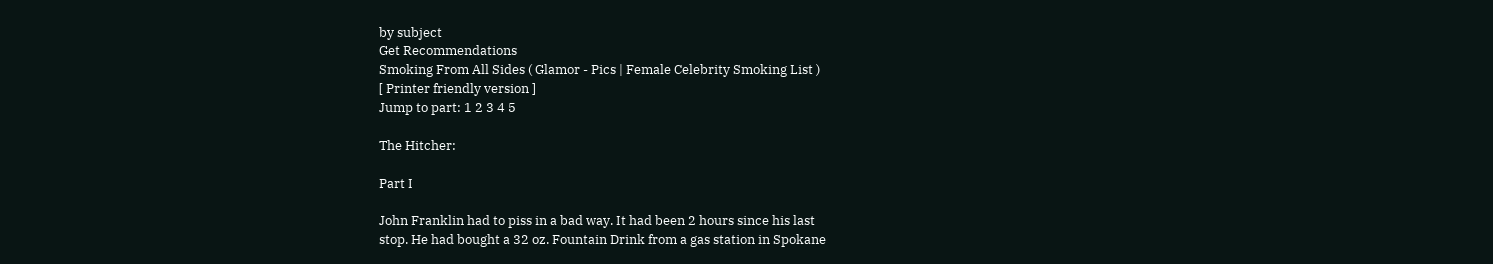by subject
Get Recommendations
Smoking From All Sides ( Glamor - Pics | Female Celebrity Smoking List )
[ Printer friendly version ]
Jump to part: 1 2 3 4 5

The Hitcher:

Part I

John Franklin had to piss in a bad way. It had been 2 hours since his last
stop. He had bought a 32 oz. Fountain Drink from a gas station in Spokane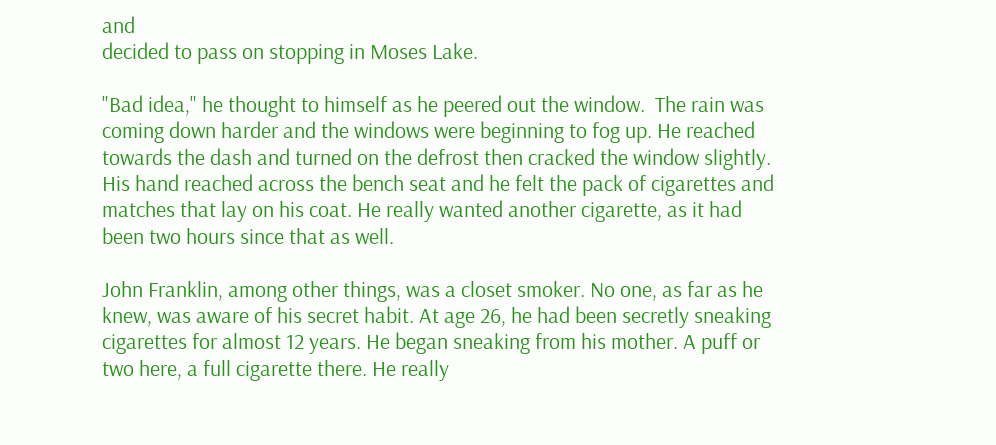and
decided to pass on stopping in Moses Lake.

"Bad idea," he thought to himself as he peered out the window.  The rain was
coming down harder and the windows were beginning to fog up. He reached
towards the dash and turned on the defrost then cracked the window slightly.
His hand reached across the bench seat and he felt the pack of cigarettes and
matches that lay on his coat. He really wanted another cigarette, as it had
been two hours since that as well.

John Franklin, among other things, was a closet smoker. No one, as far as he
knew, was aware of his secret habit. At age 26, he had been secretly sneaking
cigarettes for almost 12 years. He began sneaking from his mother. A puff or
two here, a full cigarette there. He really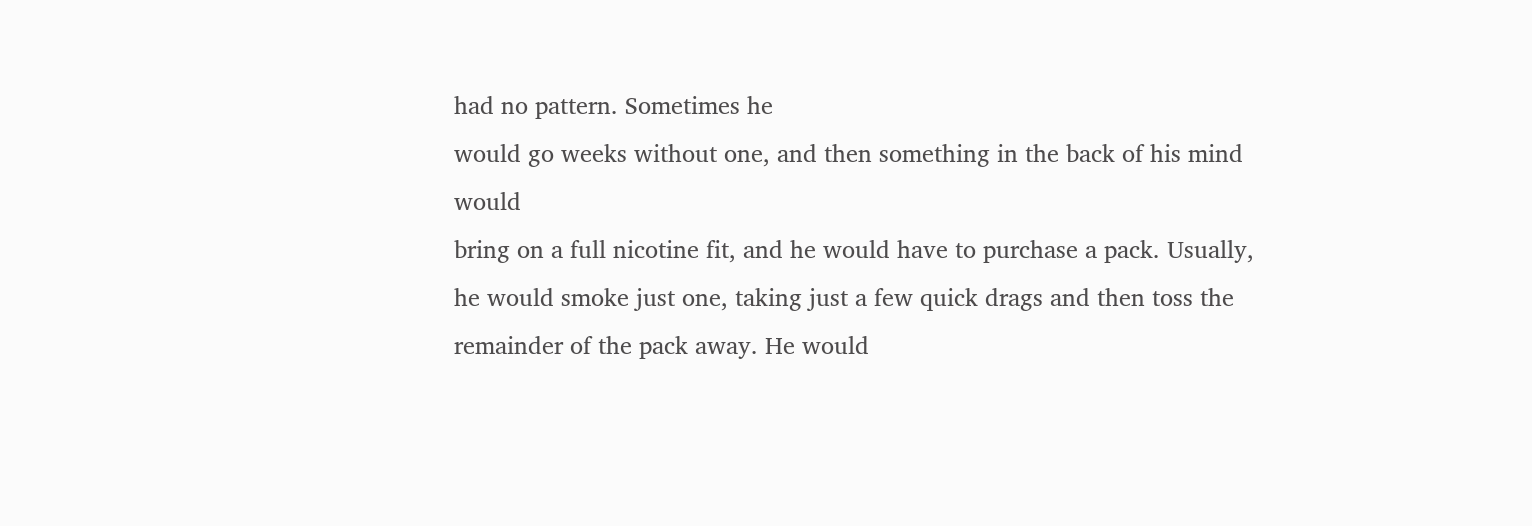had no pattern. Sometimes he
would go weeks without one, and then something in the back of his mind would
bring on a full nicotine fit, and he would have to purchase a pack. Usually,
he would smoke just one, taking just a few quick drags and then toss the
remainder of the pack away. He would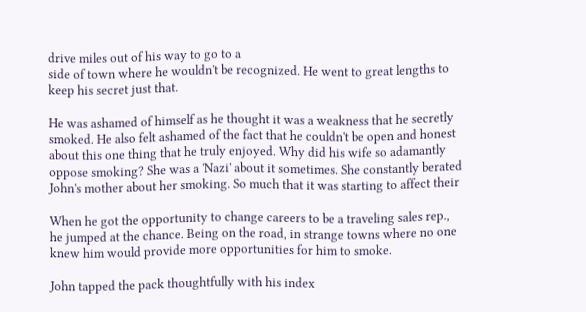drive miles out of his way to go to a
side of town where he wouldn't be recognized. He went to great lengths to
keep his secret just that.

He was ashamed of himself as he thought it was a weakness that he secretly
smoked. He also felt ashamed of the fact that he couldn't be open and honest
about this one thing that he truly enjoyed. Why did his wife so adamantly
oppose smoking? She was a 'Nazi' about it sometimes. She constantly berated
John's mother about her smoking. So much that it was starting to affect their

When he got the opportunity to change careers to be a traveling sales rep.,
he jumped at the chance. Being on the road, in strange towns where no one
knew him would provide more opportunities for him to smoke.

John tapped the pack thoughtfully with his index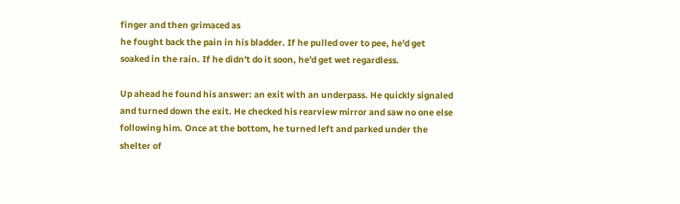finger and then grimaced as
he fought back the pain in his bladder. If he pulled over to pee, he'd get
soaked in the rain. If he didn't do it soon, he'd get wet regardless.

Up ahead he found his answer: an exit with an underpass. He quickly signaled
and turned down the exit. He checked his rearview mirror and saw no one else
following him. Once at the bottom, he turned left and parked under the
shelter of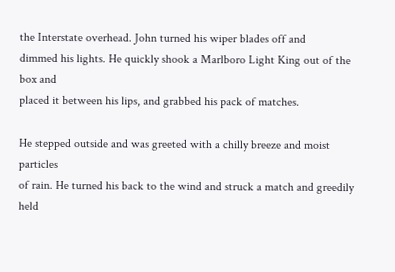the Interstate overhead. John turned his wiper blades off and
dimmed his lights. He quickly shook a Marlboro Light King out of the box and
placed it between his lips, and grabbed his pack of matches.

He stepped outside and was greeted with a chilly breeze and moist particles
of rain. He turned his back to the wind and struck a match and greedily held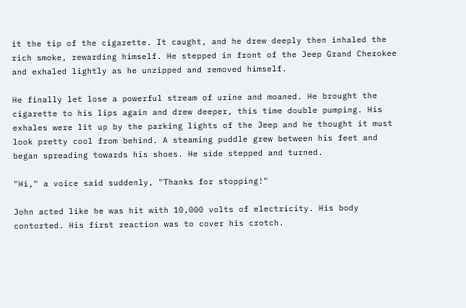it the tip of the cigarette. It caught, and he drew deeply then inhaled the
rich smoke, rewarding himself. He stepped in front of the Jeep Grand Cherokee
and exhaled lightly as he unzipped and removed himself.

He finally let lose a powerful stream of urine and moaned. He brought the
cigarette to his lips again and drew deeper, this time double pumping. His
exhales were lit up by the parking lights of the Jeep and he thought it must
look pretty cool from behind. A steaming puddle grew between his feet and
began spreading towards his shoes. He side stepped and turned.

"Hi," a voice said suddenly, "Thanks for stopping!"

John acted like he was hit with 10,000 volts of electricity. His body
contorted. His first reaction was to cover his crotch.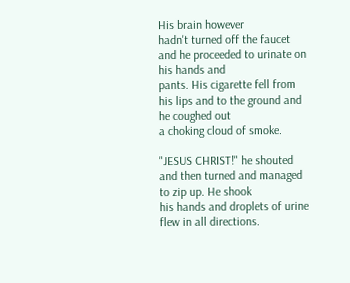His brain however
hadn't turned off the faucet and he proceeded to urinate on his hands and
pants. His cigarette fell from his lips and to the ground and he coughed out
a choking cloud of smoke.

"JESUS CHRIST!" he shouted and then turned and managed to zip up. He shook
his hands and droplets of urine flew in all directions.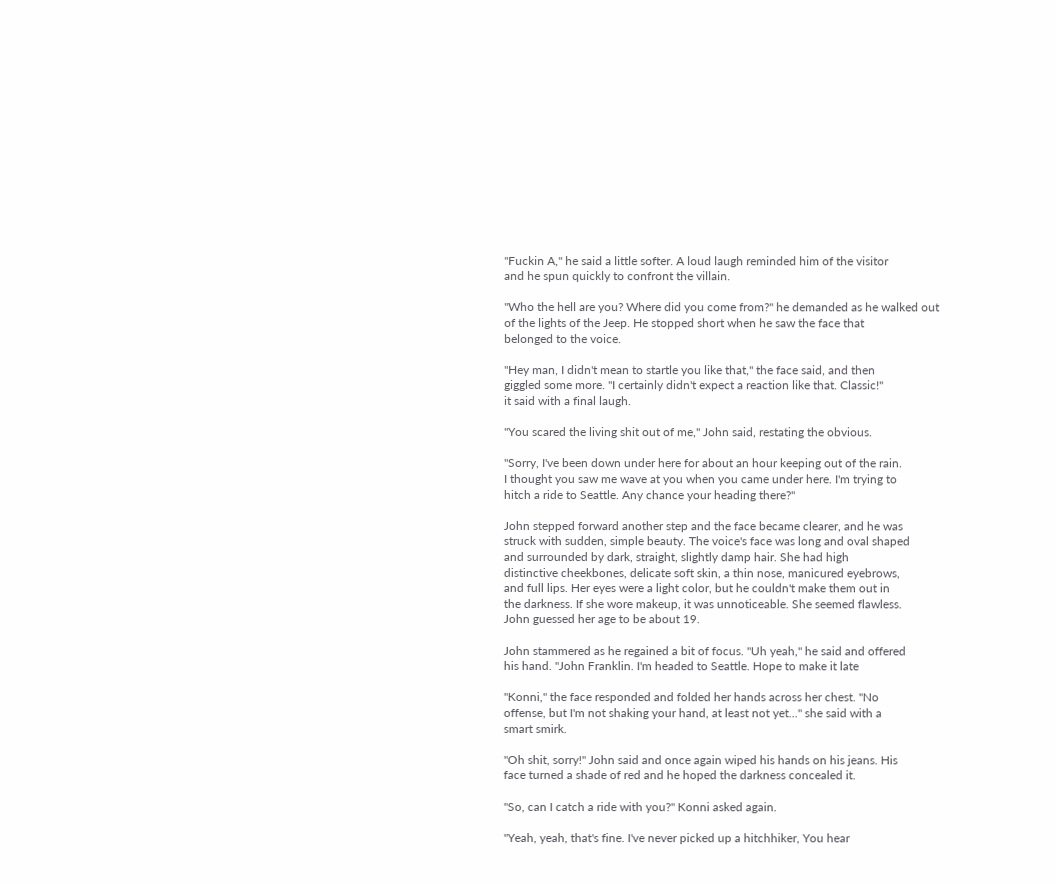"Fuckin A," he said a little softer. A loud laugh reminded him of the visitor
and he spun quickly to confront the villain.

"Who the hell are you? Where did you come from?" he demanded as he walked out
of the lights of the Jeep. He stopped short when he saw the face that
belonged to the voice.

"Hey man, I didn't mean to startle you like that," the face said, and then
giggled some more. "I certainly didn't expect a reaction like that. Classic!"
it said with a final laugh.

"You scared the living shit out of me," John said, restating the obvious.

"Sorry, I've been down under here for about an hour keeping out of the rain.
I thought you saw me wave at you when you came under here. I'm trying to
hitch a ride to Seattle. Any chance your heading there?"

John stepped forward another step and the face became clearer, and he was
struck with sudden, simple beauty. The voice's face was long and oval shaped
and surrounded by dark, straight, slightly damp hair. She had high
distinctive cheekbones, delicate soft skin, a thin nose, manicured eyebrows,
and full lips. Her eyes were a light color, but he couldn't make them out in
the darkness. If she wore makeup, it was unnoticeable. She seemed flawless.
John guessed her age to be about 19.

John stammered as he regained a bit of focus. "Uh yeah," he said and offered
his hand. "John Franklin. I'm headed to Seattle. Hope to make it late

"Konni," the face responded and folded her hands across her chest. "No
offense, but I'm not shaking your hand, at least not yet..." she said with a
smart smirk.

"Oh shit, sorry!" John said and once again wiped his hands on his jeans. His
face turned a shade of red and he hoped the darkness concealed it.

"So, can I catch a ride with you?" Konni asked again.

"Yeah, yeah, that's fine. I've never picked up a hitchhiker, You hear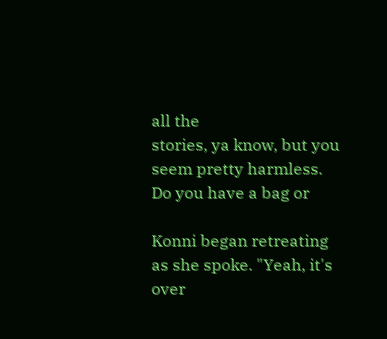all the
stories, ya know, but you seem pretty harmless. Do you have a bag or

Konni began retreating as she spoke. "Yeah, it's over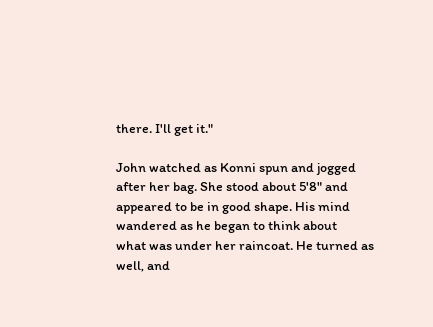there. I'll get it."

John watched as Konni spun and jogged after her bag. She stood about 5'8" and
appeared to be in good shape. His mind wandered as he began to think about
what was under her raincoat. He turned as well, and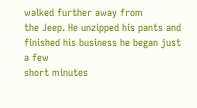walked further away from
the Jeep. He unzipped his pants and finished his business he began just a few
short minutes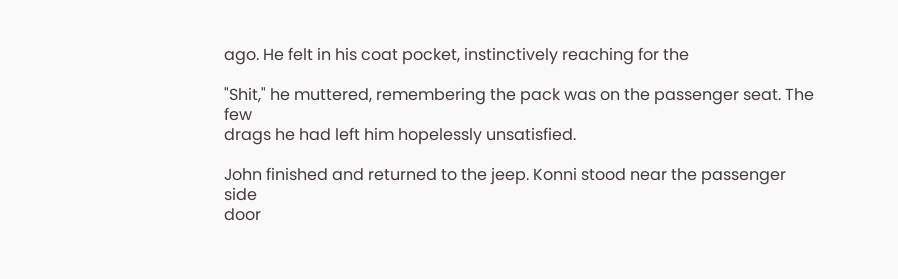ago. He felt in his coat pocket, instinctively reaching for the

"Shit," he muttered, remembering the pack was on the passenger seat. The few
drags he had left him hopelessly unsatisfied.

John finished and returned to the jeep. Konni stood near the passenger side
door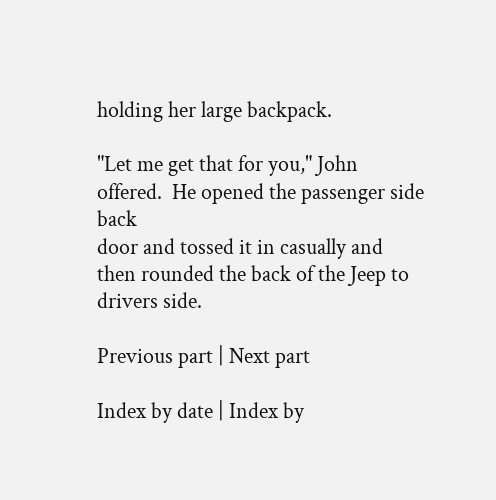holding her large backpack.

"Let me get that for you," John offered.  He opened the passenger side back
door and tossed it in casually and then rounded the back of the Jeep to
drivers side.

Previous part | Next part

Index by date | Index by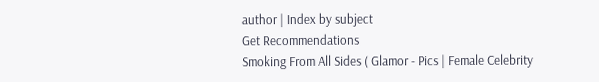author | Index by subject
Get Recommendations
Smoking From All Sides ( Glamor - Pics | Female Celebrity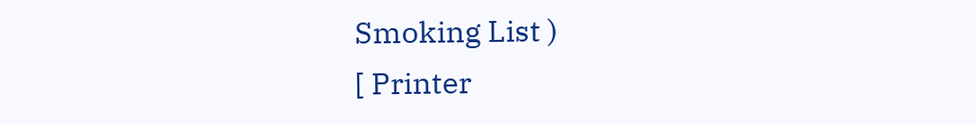Smoking List )
[ Printer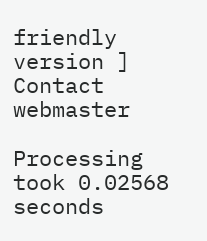friendly version ]
Contact webmaster

Processing took 0.02568 seconds